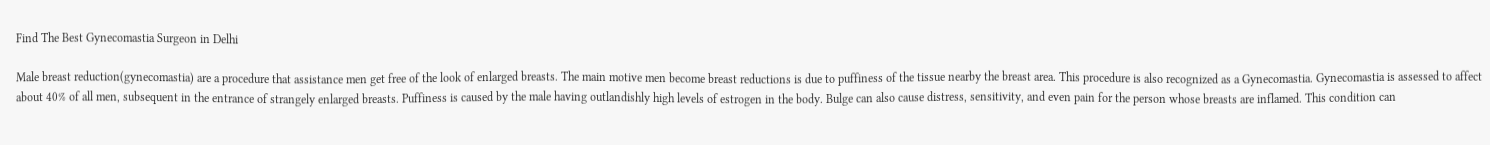Find The Best Gynecomastia Surgeon in Delhi

Male breast reduction(gynecomastia) are a procedure that assistance men get free of the look of enlarged breasts. The main motive men become breast reductions is due to puffiness of the tissue nearby the breast area. This procedure is also recognized as a Gynecomastia. Gynecomastia is assessed to affect about 40% of all men, subsequent in the entrance of strangely enlarged breasts. Puffiness is caused by the male having outlandishly high levels of estrogen in the body. Bulge can also cause distress, sensitivity, and even pain for the person whose breasts are inflamed. This condition can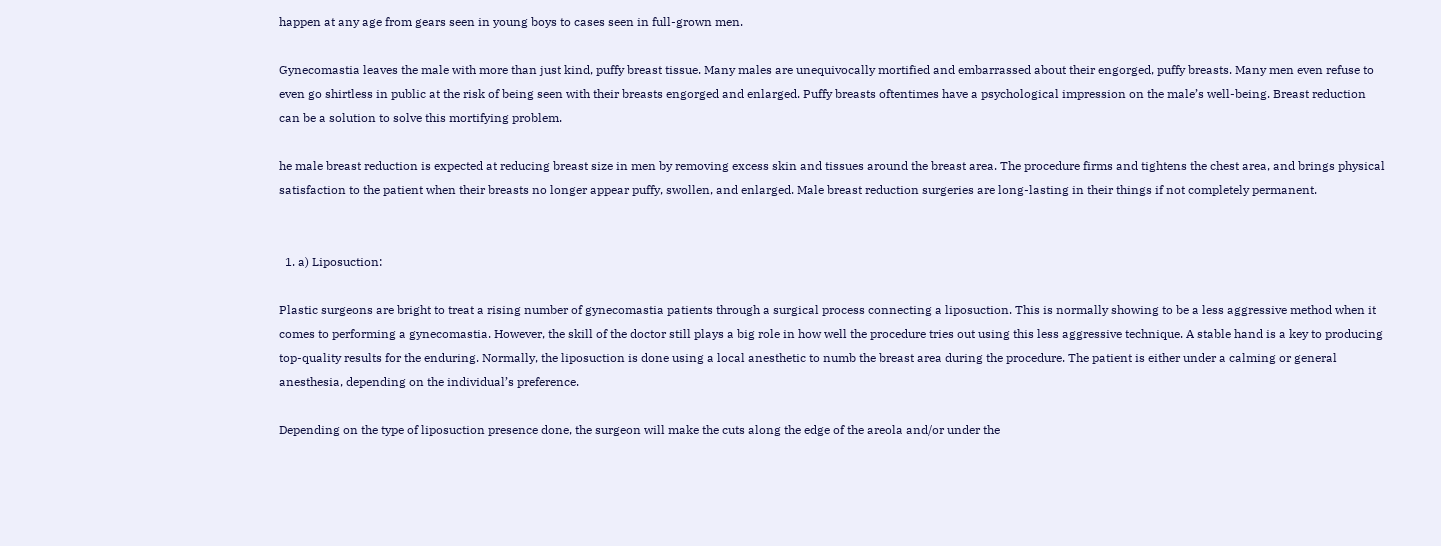happen at any age from gears seen in young boys to cases seen in full-grown men.

Gynecomastia leaves the male with more than just kind, puffy breast tissue. Many males are unequivocally mortified and embarrassed about their engorged, puffy breasts. Many men even refuse to even go shirtless in public at the risk of being seen with their breasts engorged and enlarged. Puffy breasts oftentimes have a psychological impression on the male’s well-being. Breast reduction can be a solution to solve this mortifying problem.

he male breast reduction is expected at reducing breast size in men by removing excess skin and tissues around the breast area. The procedure firms and tightens the chest area, and brings physical satisfaction to the patient when their breasts no longer appear puffy, swollen, and enlarged. Male breast reduction surgeries are long-lasting in their things if not completely permanent.


  1. a) Liposuction:

Plastic surgeons are bright to treat a rising number of gynecomastia patients through a surgical process connecting a liposuction. This is normally showing to be a less aggressive method when it comes to performing a gynecomastia. However, the skill of the doctor still plays a big role in how well the procedure tries out using this less aggressive technique. A stable hand is a key to producing top-quality results for the enduring. Normally, the liposuction is done using a local anesthetic to numb the breast area during the procedure. The patient is either under a calming or general anesthesia, depending on the individual’s preference.

Depending on the type of liposuction presence done, the surgeon will make the cuts along the edge of the areola and/or under the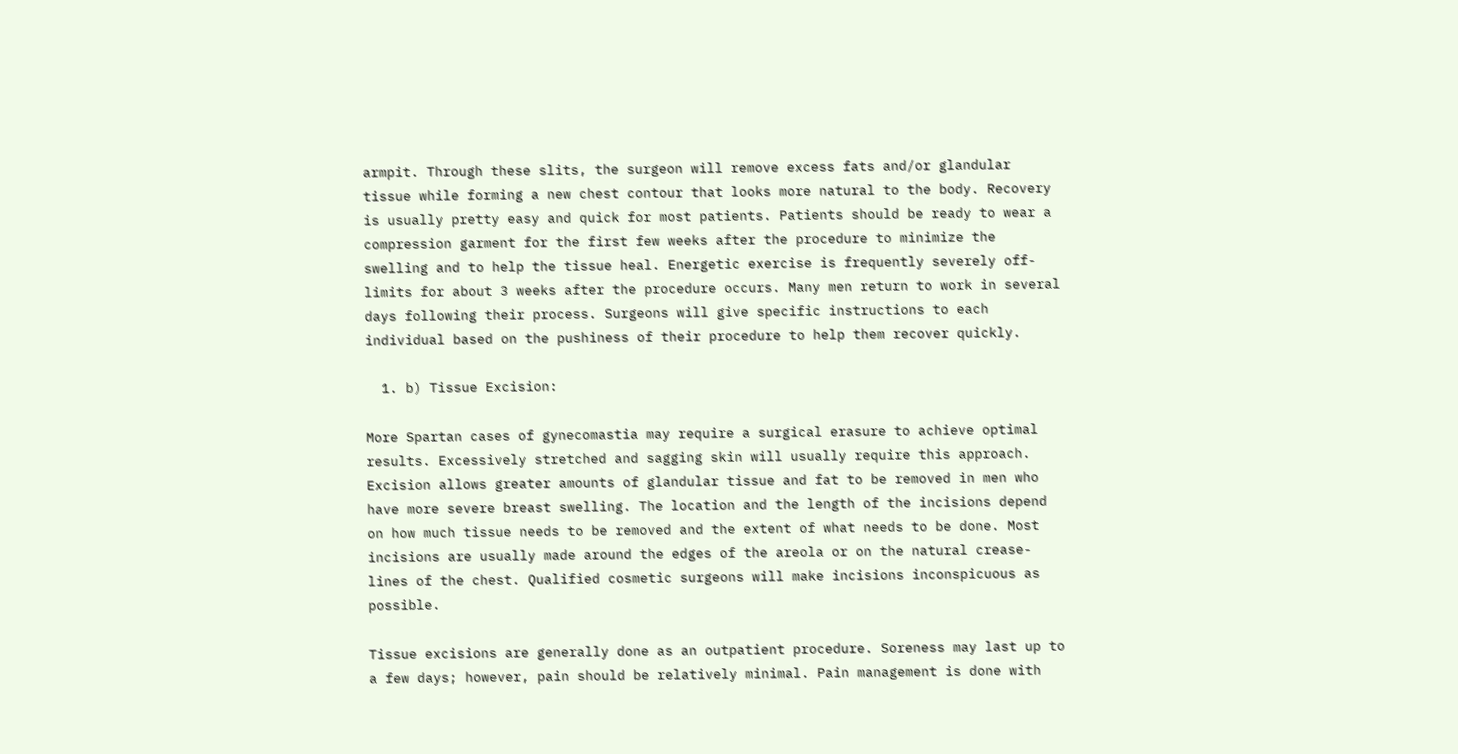armpit. Through these slits, the surgeon will remove excess fats and/or glandular tissue while forming a new chest contour that looks more natural to the body. Recovery is usually pretty easy and quick for most patients. Patients should be ready to wear a compression garment for the first few weeks after the procedure to minimize the swelling and to help the tissue heal. Energetic exercise is frequently severely off-limits for about 3 weeks after the procedure occurs. Many men return to work in several days following their process. Surgeons will give specific instructions to each individual based on the pushiness of their procedure to help them recover quickly.

  1. b) Tissue Excision:

More Spartan cases of gynecomastia may require a surgical erasure to achieve optimal results. Excessively stretched and sagging skin will usually require this approach. Excision allows greater amounts of glandular tissue and fat to be removed in men who have more severe breast swelling. The location and the length of the incisions depend on how much tissue needs to be removed and the extent of what needs to be done. Most incisions are usually made around the edges of the areola or on the natural crease-lines of the chest. Qualified cosmetic surgeons will make incisions inconspicuous as possible.

Tissue excisions are generally done as an outpatient procedure. Soreness may last up to a few days; however, pain should be relatively minimal. Pain management is done with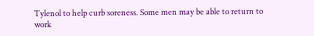Tylenol to help curb soreness. Some men may be able to return to work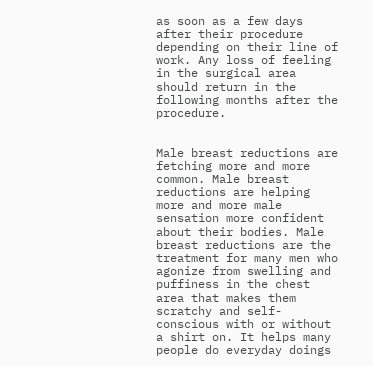as soon as a few days after their procedure depending on their line of work. Any loss of feeling in the surgical area should return in the following months after the procedure.


Male breast reductions are fetching more and more common. Male breast reductions are helping more and more male sensation more confident about their bodies. Male breast reductions are the treatment for many men who agonize from swelling and puffiness in the chest area that makes them scratchy and self-conscious with or without a shirt on. It helps many people do everyday doings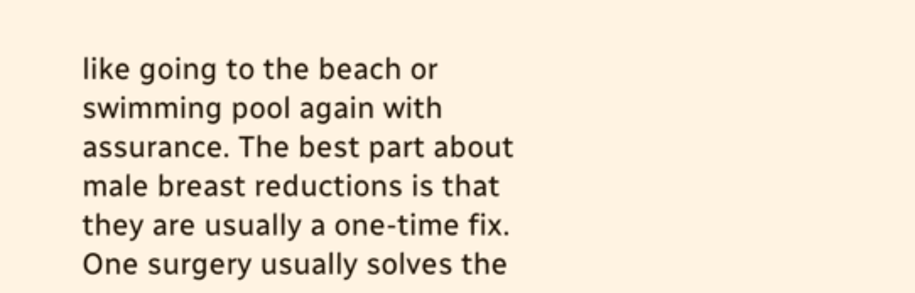like going to the beach or swimming pool again with assurance. The best part about male breast reductions is that they are usually a one-time fix. One surgery usually solves the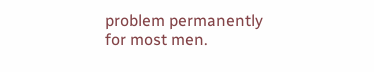problem permanently for most men.